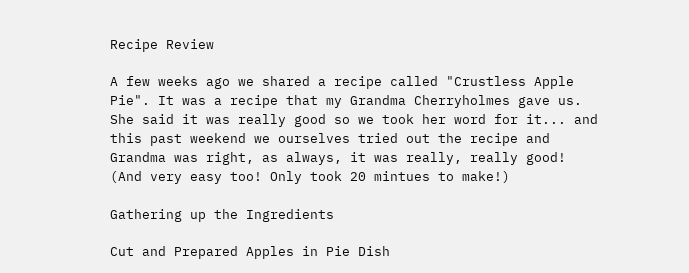Recipe Review

A few weeks ago we shared a recipe called "Crustless Apple Pie". It was a recipe that my Grandma Cherryholmes gave us. She said it was really good so we took her word for it... and this past weekend we ourselves tried out the recipe and Grandma was right, as always, it was really, really good! (And very easy too! Only took 20 mintues to make!)

Gathering up the Ingredients

Cut and Prepared Apples in Pie Dish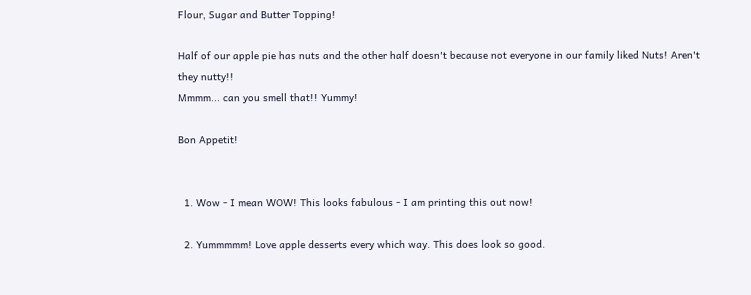Flour, Sugar and Butter Topping!

Half of our apple pie has nuts and the other half doesn't because not everyone in our family liked Nuts! Aren't they nutty!!
Mmmm... can you smell that!! Yummy!

Bon Appetit!


  1. Wow - I mean WOW! This looks fabulous - I am printing this out now!

  2. Yummmmm! Love apple desserts every which way. This does look so good.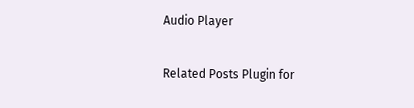Audio Player

Related Posts Plugin for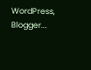WordPress, Blogger...